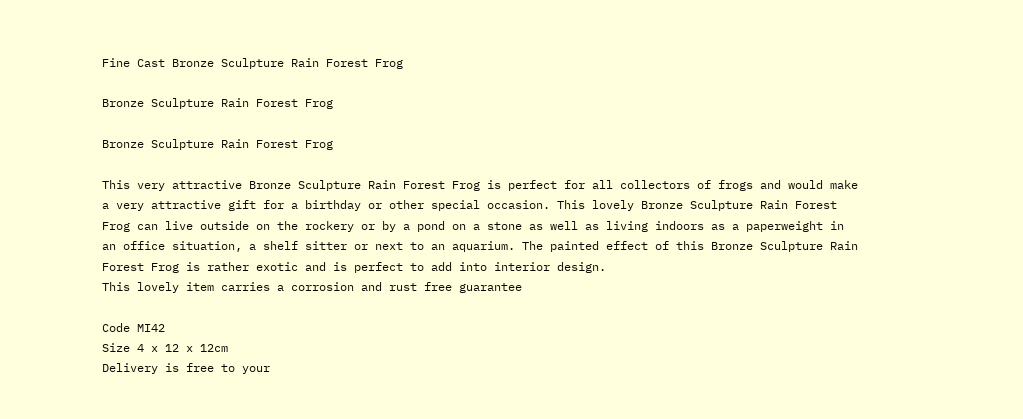Fine Cast Bronze Sculpture Rain Forest Frog

Bronze Sculpture Rain Forest Frog

Bronze Sculpture Rain Forest Frog

This very attractive Bronze Sculpture Rain Forest Frog is perfect for all collectors of frogs and would make a very attractive gift for a birthday or other special occasion. This lovely Bronze Sculpture Rain Forest Frog can live outside on the rockery or by a pond on a stone as well as living indoors as a paperweight in an office situation, a shelf sitter or next to an aquarium. The painted effect of this Bronze Sculpture Rain Forest Frog is rather exotic and is perfect to add into interior design.
This lovely item carries a corrosion and rust free guarantee

Code MI42
Size 4 x 12 x 12cm
Delivery is free to your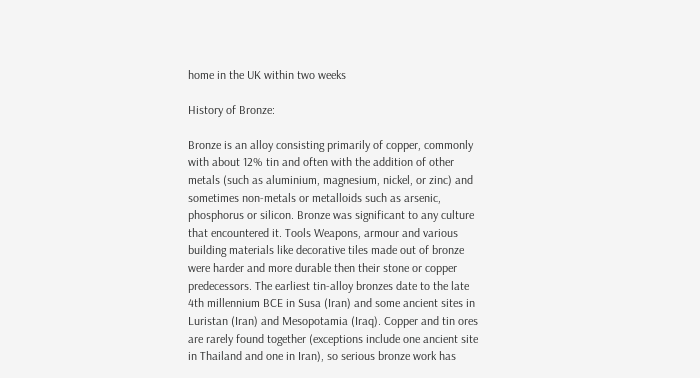home in the UK within two weeks

History of Bronze:

Bronze is an alloy consisting primarily of copper, commonly with about 12% tin and often with the addition of other metals (such as aluminium, magnesium, nickel, or zinc) and sometimes non-metals or metalloids such as arsenic, phosphorus or silicon. Bronze was significant to any culture that encountered it. Tools Weapons, armour and various building materials like decorative tiles made out of bronze were harder and more durable then their stone or copper predecessors. The earliest tin-alloy bronzes date to the late 4th millennium BCE in Susa (Iran) and some ancient sites in Luristan (Iran) and Mesopotamia (Iraq). Copper and tin ores are rarely found together (exceptions include one ancient site in Thailand and one in Iran), so serious bronze work has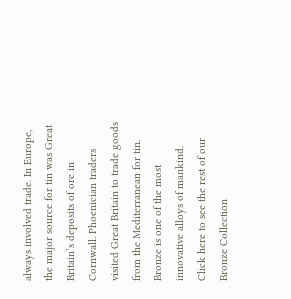always involved trade. In Europe, the major source for tin was Great Britain’s deposits of ore in Cornwall. Phoenician traders visited Great Britain to trade goods from the Mediterranean for tin. Bronze is one of the most innovative alloys of mankind.
Click here to see the rest of our Bronze Collection